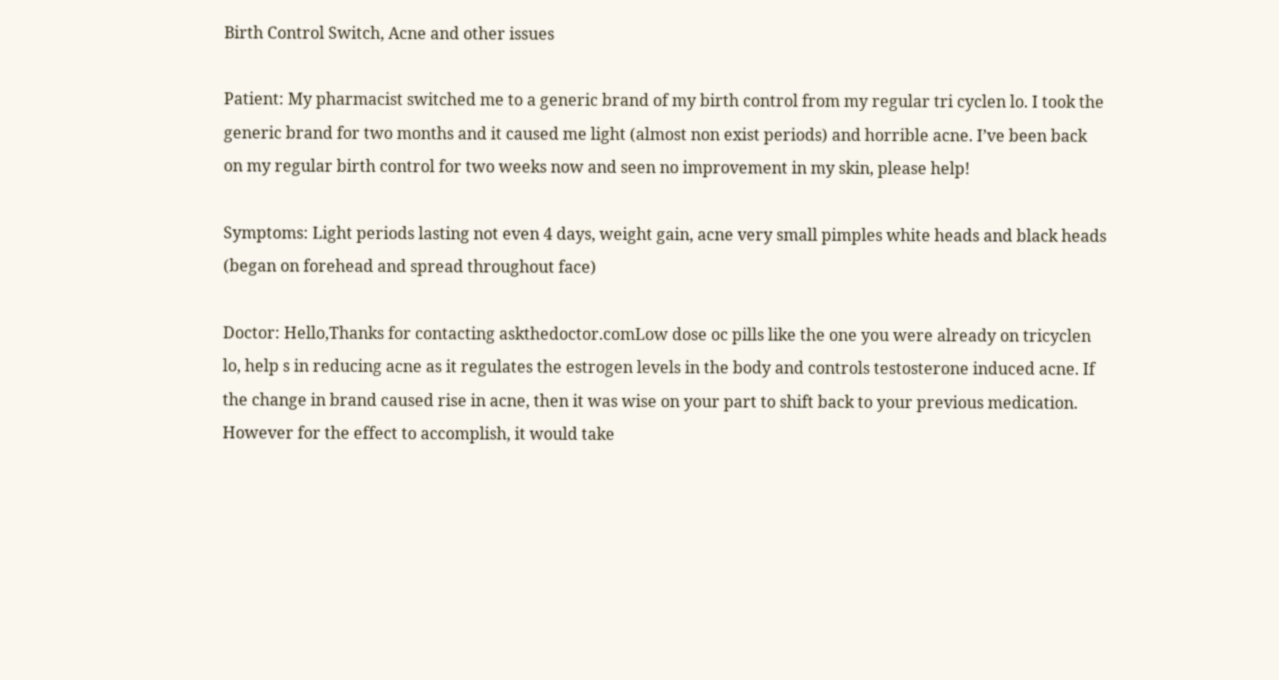Birth Control Switch, Acne and other issues

Patient: My pharmacist switched me to a generic brand of my birth control from my regular tri cyclen lo. I took the generic brand for two months and it caused me light (almost non exist periods) and horrible acne. I’ve been back on my regular birth control for two weeks now and seen no improvement in my skin, please help!

Symptoms: Light periods lasting not even 4 days, weight gain, acne very small pimples white heads and black heads (began on forehead and spread throughout face)

Doctor: Hello,Thanks for contacting askthedoctor.comLow dose oc pills like the one you were already on tricyclen lo, help s in reducing acne as it regulates the estrogen levels in the body and controls testosterone induced acne. If the change in brand caused rise in acne, then it was wise on your part to shift back to your previous medication. However for the effect to accomplish, it would take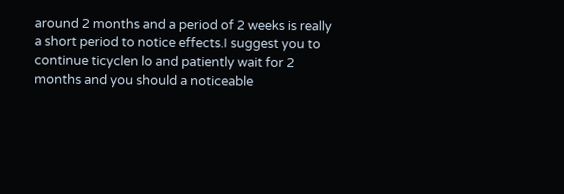around 2 months and a period of 2 weeks is really a short period to notice effects.I suggest you to continue ticyclen lo and patiently wait for 2 months and you should a noticeable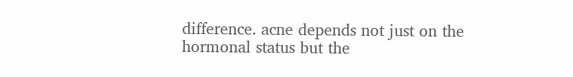difference. acne depends not just on the hormonal status but the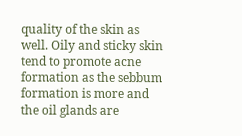quality of the skin as well. Oily and sticky skin tend to promote acne formation as the sebbum formation is more and the oil glands are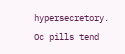hypersecretory. Oc pills tend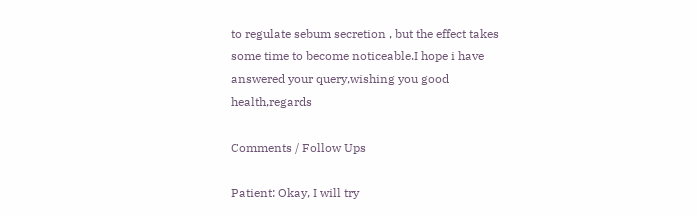to regulate sebum secretion , but the effect takes some time to become noticeable.I hope i have answered your query,wishing you good health,regards

Comments / Follow Ups

Patient: Okay, I will try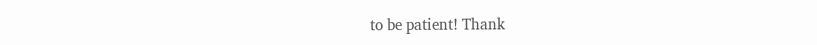to be patient! Thank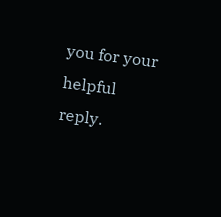you for your helpful reply.